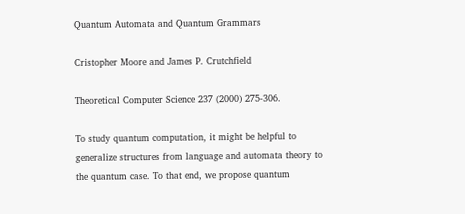Quantum Automata and Quantum Grammars

Cristopher Moore and James P. Crutchfield

Theoretical Computer Science 237 (2000) 275-306.

To study quantum computation, it might be helpful to generalize structures from language and automata theory to the quantum case. To that end, we propose quantum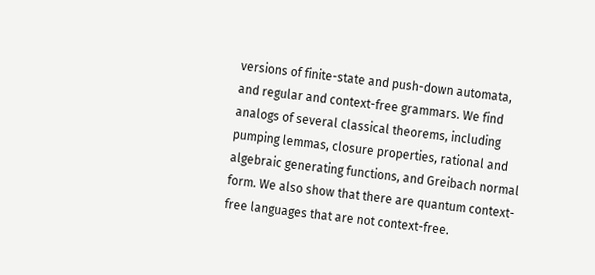versions of finite-state and push-down automata, and regular and context-free grammars. We find analogs of several classical theorems, including pumping lemmas, closure properties, rational and algebraic generating functions, and Greibach normal form. We also show that there are quantum context-free languages that are not context-free.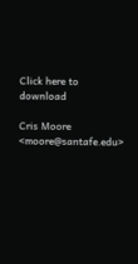Click here to download

Cris Moore <moore@santafe.edu>